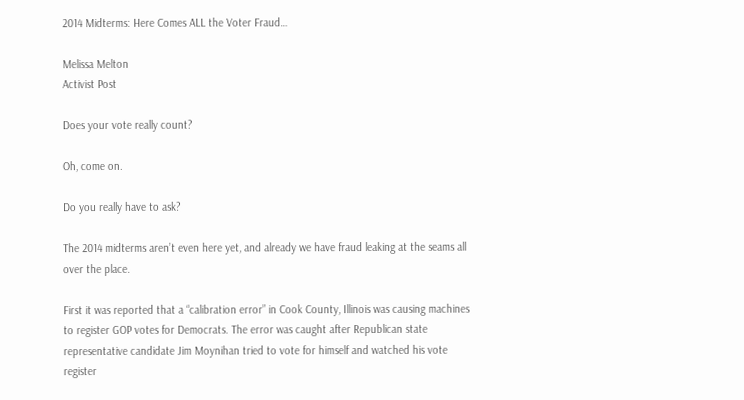2014 Midterms: Here Comes ALL the Voter Fraud…

Melissa Melton
Activist Post

Does your vote really count?

Oh, come on.

Do you really have to ask?

The 2014 midterms aren’t even here yet, and already we have fraud leaking at the seams all over the place.

First it was reported that a “calibration error” in Cook County, Illinois was causing machines to register GOP votes for Democrats. The error was caught after Republican state representative candidate Jim Moynihan tried to vote for himself and watched his vote register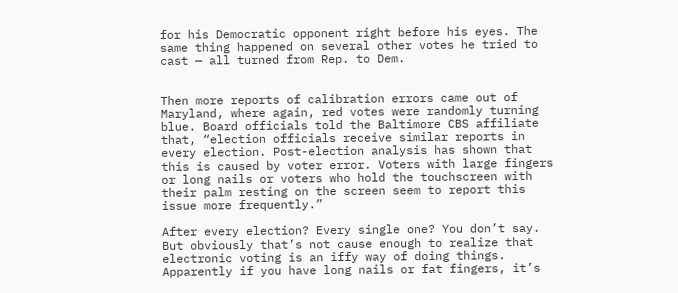for his Democratic opponent right before his eyes. The same thing happened on several other votes he tried to cast — all turned from Rep. to Dem.


Then more reports of calibration errors came out of Maryland, where again, red votes were randomly turning blue. Board officials told the Baltimore CBS affiliate that, “election officials receive similar reports in every election. Post-election analysis has shown that this is caused by voter error. Voters with large fingers or long nails or voters who hold the touchscreen with their palm resting on the screen seem to report this issue more frequently.”

After every election? Every single one? You don’t say. But obviously that’s not cause enough to realize that electronic voting is an iffy way of doing things. Apparently if you have long nails or fat fingers, it’s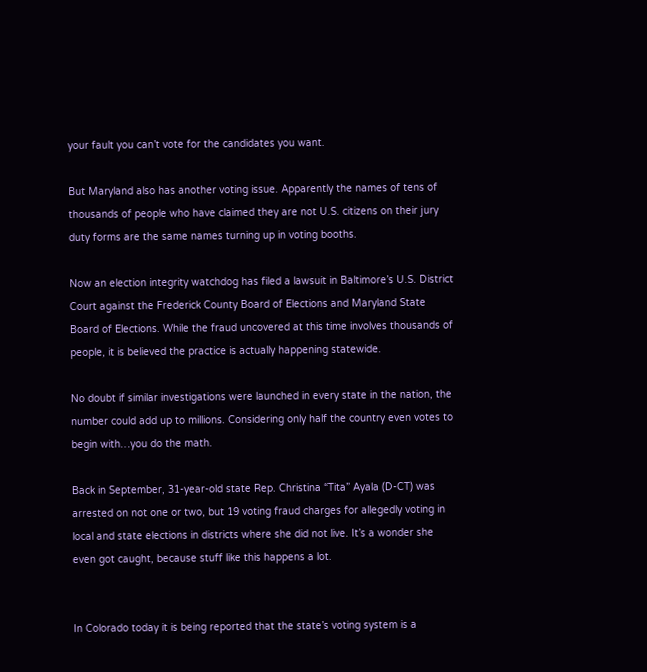your fault you can’t vote for the candidates you want.

But Maryland also has another voting issue. Apparently the names of tens of thousands of people who have claimed they are not U.S. citizens on their jury duty forms are the same names turning up in voting booths.

Now an election integrity watchdog has filed a lawsuit in Baltimore’s U.S. District Court against the Frederick County Board of Elections and Maryland State Board of Elections. While the fraud uncovered at this time involves thousands of people, it is believed the practice is actually happening statewide.

No doubt if similar investigations were launched in every state in the nation, the number could add up to millions. Considering only half the country even votes to begin with…you do the math.

Back in September, 31-year-old state Rep. Christina “Tita” Ayala (D-CT) was arrested on not one or two, but 19 voting fraud charges for allegedly voting in local and state elections in districts where she did not live. It’s a wonder she even got caught, because stuff like this happens a lot.


In Colorado today it is being reported that the state’s voting system is a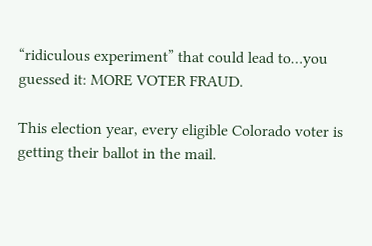“ridiculous experiment” that could lead to…you guessed it: MORE VOTER FRAUD.

This election year, every eligible Colorado voter is getting their ballot in the mail.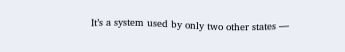It’s a system used by only two other states —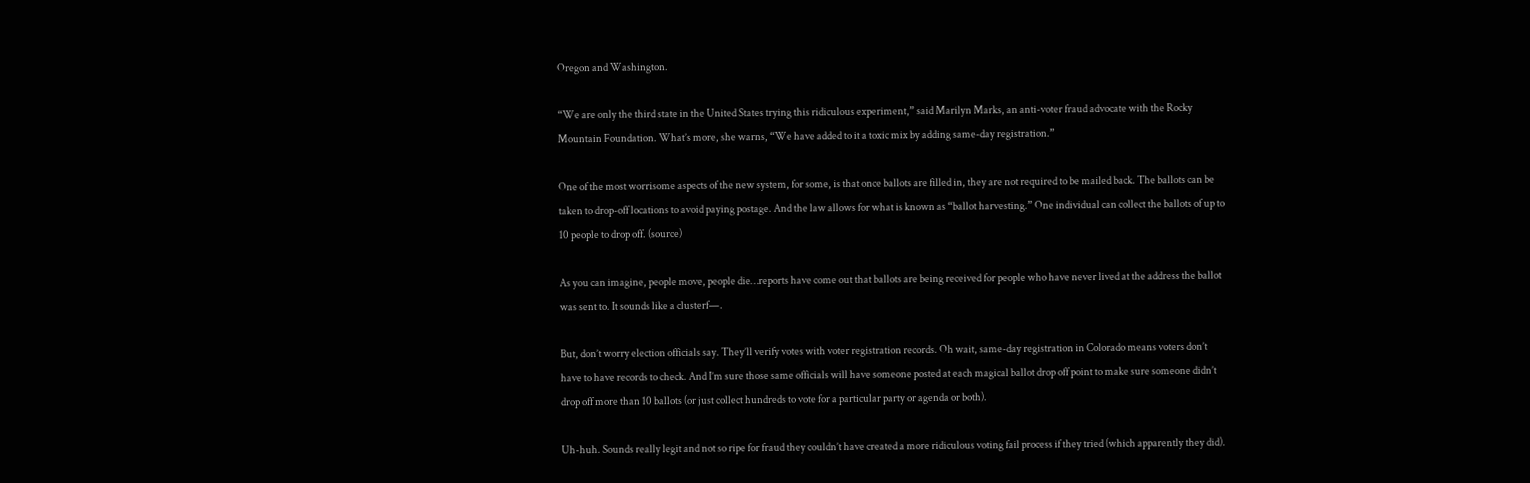Oregon and Washington.

“We are only the third state in the United States trying this ridiculous experiment,” said Marilyn Marks, an anti-voter fraud advocate with the Rocky Mountain Foundation. What’s more, she warns, “We have added to it a toxic mix by adding same-day registration.”

One of the most worrisome aspects of the new system, for some, is that once ballots are filled in, they are not required to be mailed back. The ballots can be taken to drop-off locations to avoid paying postage. And the law allows for what is known as “ballot harvesting.” One individual can collect the ballots of up to 10 people to drop off. (source)

As you can imagine, people move, people die…reports have come out that ballots are being received for people who have never lived at the address the ballot was sent to. It sounds like a clusterf—.

But, don’t worry election officials say. They’ll verify votes with voter registration records. Oh wait, same-day registration in Colorado means voters don’t have to have records to check. And I’m sure those same officials will have someone posted at each magical ballot drop off point to make sure someone didn’t drop off more than 10 ballots (or just collect hundreds to vote for a particular party or agenda or both).

Uh-huh. Sounds really legit and not so ripe for fraud they couldn’t have created a more ridiculous voting fail process if they tried (which apparently they did).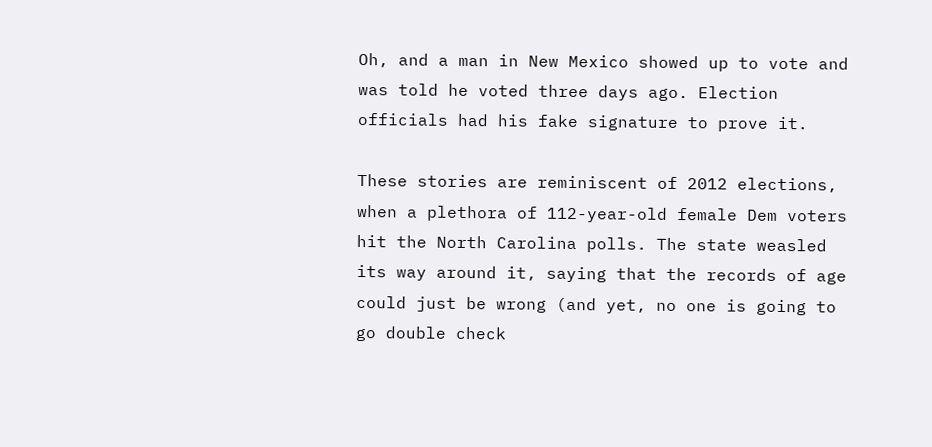Oh, and a man in New Mexico showed up to vote and was told he voted three days ago. Election officials had his fake signature to prove it.

These stories are reminiscent of 2012 elections, when a plethora of 112-year-old female Dem voters hit the North Carolina polls. The state weasled its way around it, saying that the records of age could just be wrong (and yet, no one is going to go double check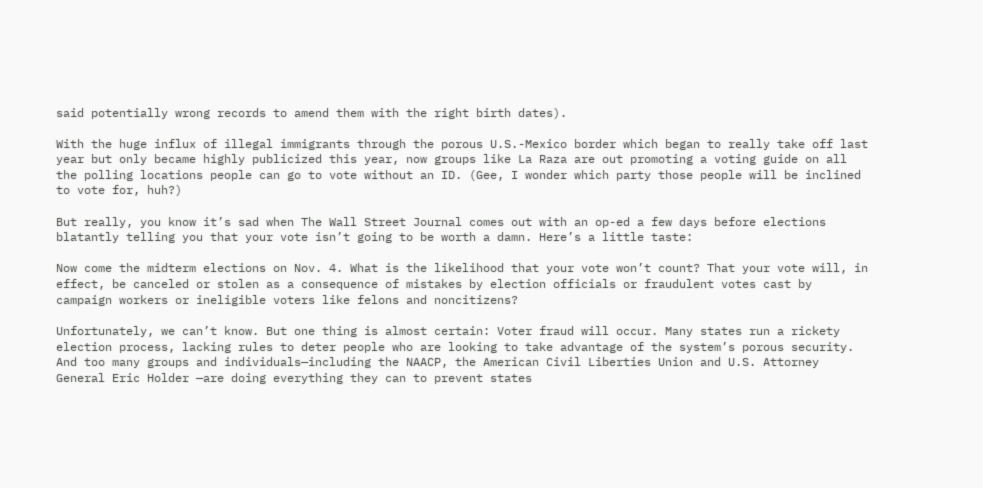said potentially wrong records to amend them with the right birth dates).

With the huge influx of illegal immigrants through the porous U.S.-Mexico border which began to really take off last year but only became highly publicized this year, now groups like La Raza are out promoting a voting guide on all the polling locations people can go to vote without an ID. (Gee, I wonder which party those people will be inclined to vote for, huh?)

But really, you know it’s sad when The Wall Street Journal comes out with an op-ed a few days before elections blatantly telling you that your vote isn’t going to be worth a damn. Here’s a little taste:

Now come the midterm elections on Nov. 4. What is the likelihood that your vote won’t count? That your vote will, in effect, be canceled or stolen as a consequence of mistakes by election officials or fraudulent votes cast by campaign workers or ineligible voters like felons and noncitizens?

Unfortunately, we can’t know. But one thing is almost certain: Voter fraud will occur. Many states run a rickety election process, lacking rules to deter people who are looking to take advantage of the system’s porous security. And too many groups and individuals—including the NAACP, the American Civil Liberties Union and U.S. Attorney General Eric Holder —are doing everything they can to prevent states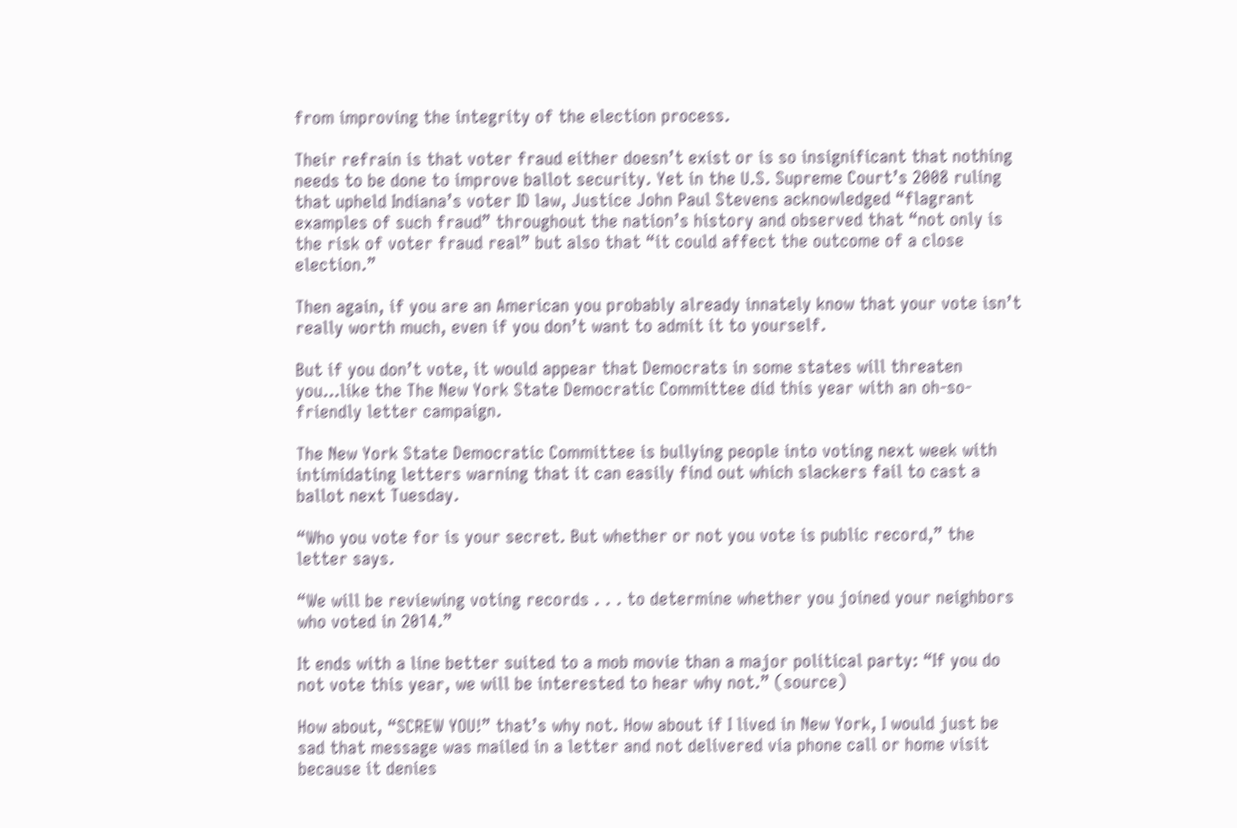from improving the integrity of the election process.

Their refrain is that voter fraud either doesn’t exist or is so insignificant that nothing needs to be done to improve ballot security. Yet in the U.S. Supreme Court’s 2008 ruling that upheld Indiana’s voter ID law, Justice John Paul Stevens acknowledged “flagrant examples of such fraud” throughout the nation’s history and observed that “not only is the risk of voter fraud real” but also that “it could affect the outcome of a close election.”

Then again, if you are an American you probably already innately know that your vote isn’t really worth much, even if you don’t want to admit it to yourself.

But if you don’t vote, it would appear that Democrats in some states will threaten you…like the The New York State Democratic Committee did this year with an oh-so-friendly letter campaign.

The New York State Democratic Committee is bullying people into voting next week with intimidating letters warning that it can easily find out which slackers fail to cast a ballot next Tuesday.

“Who you vote for is your secret. But whether or not you vote is public record,” the letter says.

“We will be reviewing voting records . . . to determine whether you joined your neighbors who voted in 2014.”

It ends with a line better suited to a mob movie than a major political party: “If you do not vote this year, we will be interested to hear why not.” (source)

How about, “SCREW YOU!” that’s why not. How about if I lived in New York, I would just be sad that message was mailed in a letter and not delivered via phone call or home visit because it denies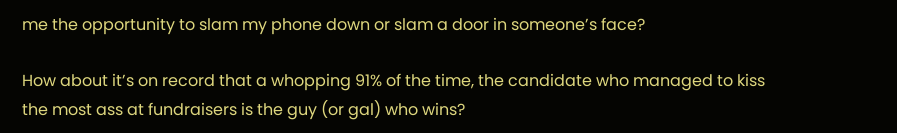me the opportunity to slam my phone down or slam a door in someone’s face?

How about it’s on record that a whopping 91% of the time, the candidate who managed to kiss the most ass at fundraisers is the guy (or gal) who wins?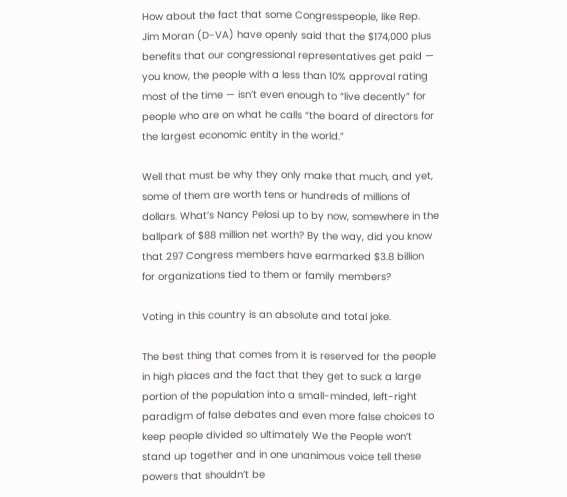How about the fact that some Congresspeople, like Rep. Jim Moran (D-VA) have openly said that the $174,000 plus benefits that our congressional representatives get paid — you know, the people with a less than 10% approval rating most of the time — isn’t even enough to “live decently” for people who are on what he calls “the board of directors for the largest economic entity in the world.”

Well that must be why they only make that much, and yet, some of them are worth tens or hundreds of millions of dollars. What’s Nancy Pelosi up to by now, somewhere in the ballpark of $88 million net worth? By the way, did you know that 297 Congress members have earmarked $3.8 billion for organizations tied to them or family members?

Voting in this country is an absolute and total joke.

The best thing that comes from it is reserved for the people in high places and the fact that they get to suck a large portion of the population into a small-minded, left-right paradigm of false debates and even more false choices to keep people divided so ultimately We the People won’t stand up together and in one unanimous voice tell these powers that shouldn’t be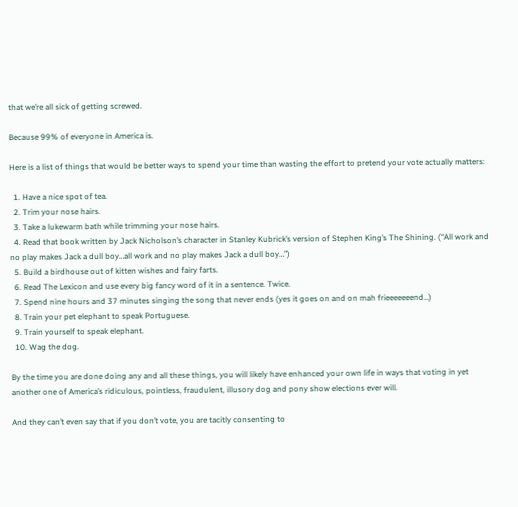that we’re all sick of getting screwed.

Because 99% of everyone in America is.

Here is a list of things that would be better ways to spend your time than wasting the effort to pretend your vote actually matters:

  1. Have a nice spot of tea.
  2. Trim your nose hairs.
  3. Take a lukewarm bath while trimming your nose hairs.
  4. Read that book written by Jack Nicholson’s character in Stanley Kubrick’s version of Stephen King’s The Shining. (“All work and no play makes Jack a dull boy…all work and no play makes Jack a dull boy…”)
  5. Build a birdhouse out of kitten wishes and fairy farts.
  6. Read The Lexicon and use every big fancy word of it in a sentence. Twice.
  7. Spend nine hours and 37 minutes singing the song that never ends (yes it goes on and on mah frieeeeeeend…)
  8. Train your pet elephant to speak Portuguese.
  9. Train yourself to speak elephant.
  10. Wag the dog.

By the time you are done doing any and all these things, you will likely have enhanced your own life in ways that voting in yet another one of America’s ridiculous, pointless, fraudulent, illusory dog and pony show elections ever will.

And they can’t even say that if you don’t vote, you are tacitly consenting to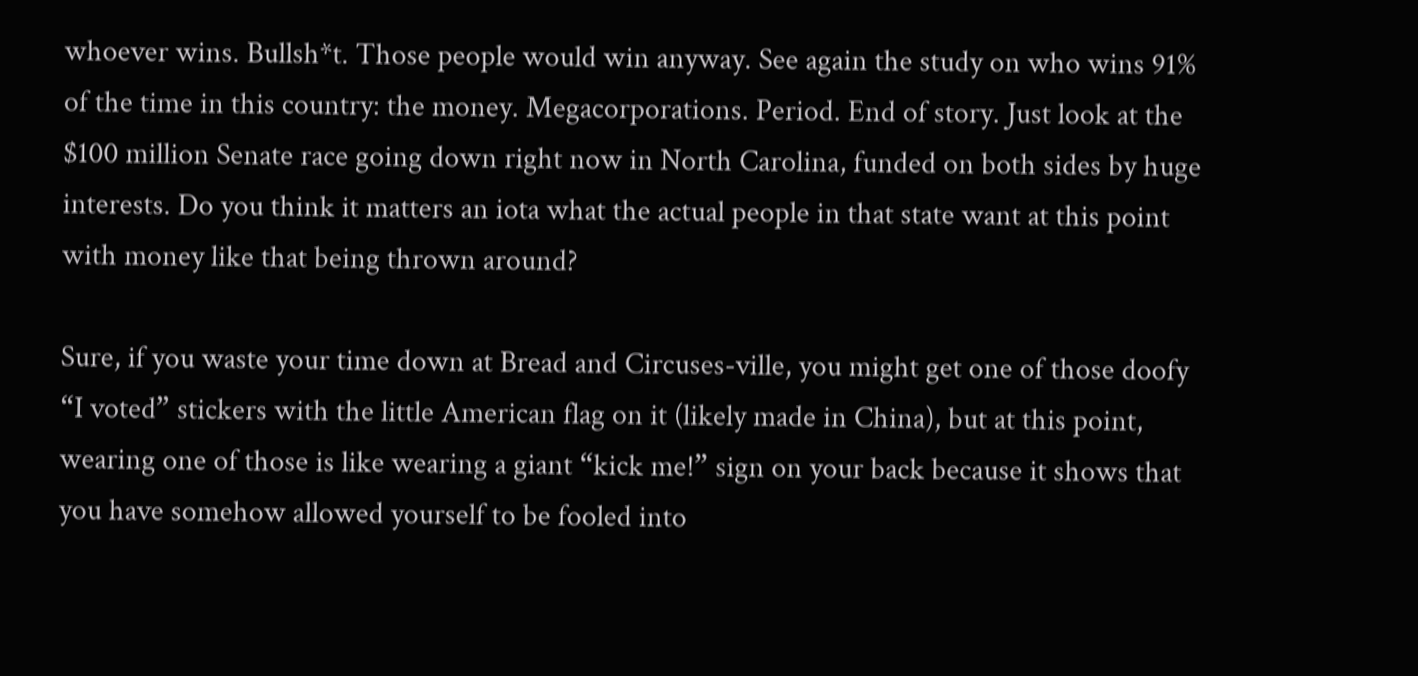whoever wins. Bullsh*t. Those people would win anyway. See again the study on who wins 91% of the time in this country: the money. Megacorporations. Period. End of story. Just look at the $100 million Senate race going down right now in North Carolina, funded on both sides by huge interests. Do you think it matters an iota what the actual people in that state want at this point with money like that being thrown around?

Sure, if you waste your time down at Bread and Circuses-ville, you might get one of those doofy “I voted” stickers with the little American flag on it (likely made in China), but at this point, wearing one of those is like wearing a giant “kick me!” sign on your back because it shows that you have somehow allowed yourself to be fooled into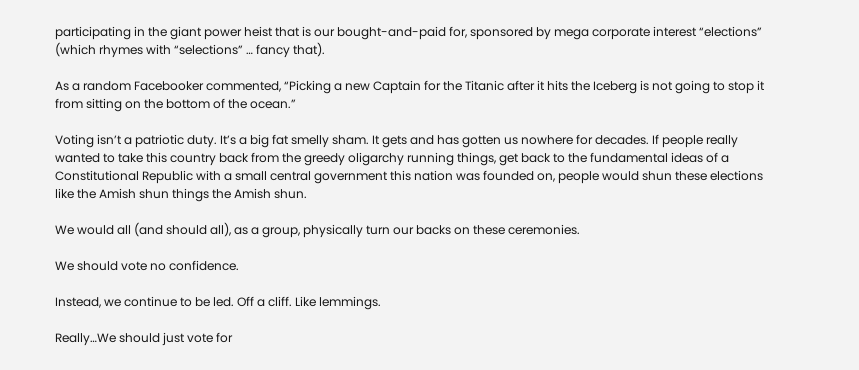participating in the giant power heist that is our bought-and-paid for, sponsored by mega corporate interest “elections” (which rhymes with “selections” … fancy that).

As a random Facebooker commented, “Picking a new Captain for the Titanic after it hits the Iceberg is not going to stop it from sitting on the bottom of the ocean.”

Voting isn’t a patriotic duty. It’s a big fat smelly sham. It gets and has gotten us nowhere for decades. If people really wanted to take this country back from the greedy oligarchy running things, get back to the fundamental ideas of a Constitutional Republic with a small central government this nation was founded on, people would shun these elections like the Amish shun things the Amish shun.

We would all (and should all), as a group, physically turn our backs on these ceremonies.

We should vote no confidence.

Instead, we continue to be led. Off a cliff. Like lemmings.

Really…We should just vote for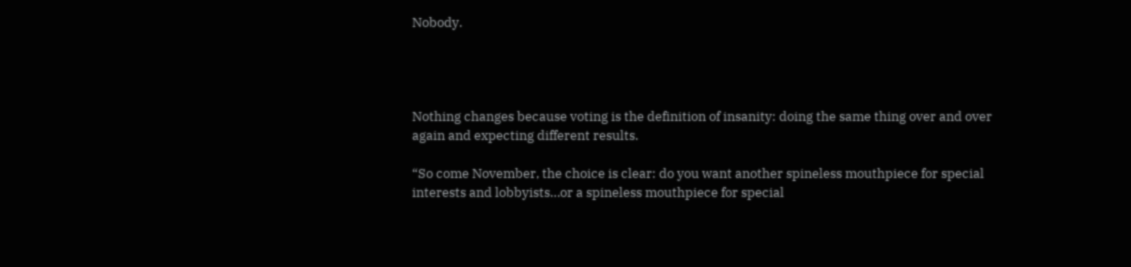Nobody.




Nothing changes because voting is the definition of insanity: doing the same thing over and over again and expecting different results.

“So come November, the choice is clear: do you want another spineless mouthpiece for special interests and lobbyists…or a spineless mouthpiece for special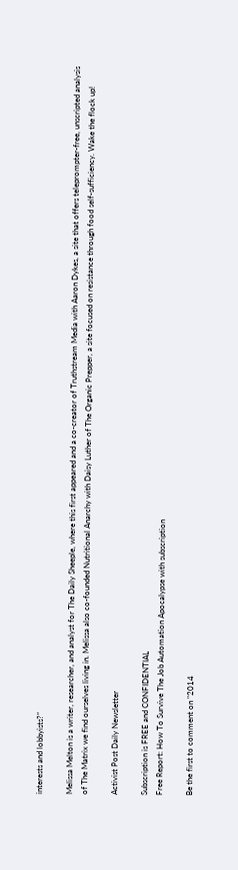interests and lobbyists?”

Melissa Melton is a writer, researcher, and analyst for The Daily Sheeple, where this first appeared and a co-creator of Truthstream Media with Aaron Dykes, a site that offers teleprompter-free, unscripted analysis of The Matrix we find ourselves living in. Melissa also co-founded Nutritional Anarchy with Daisy Luther of The Organic Prepper, a site focused on resistance through food self-sufficiency. Wake the flock up!

Activist Post Daily Newsletter

Subscription is FREE and CONFIDENTIAL
Free Report: How To Survive The Job Automation Apocalypse with subscription

Be the first to comment on "2014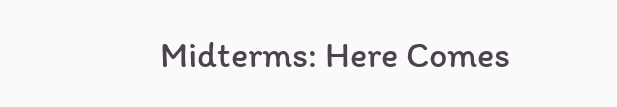Midterms: Here Comes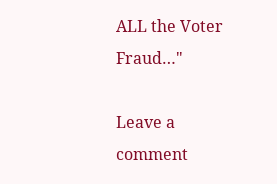ALL the Voter Fraud…"

Leave a comment